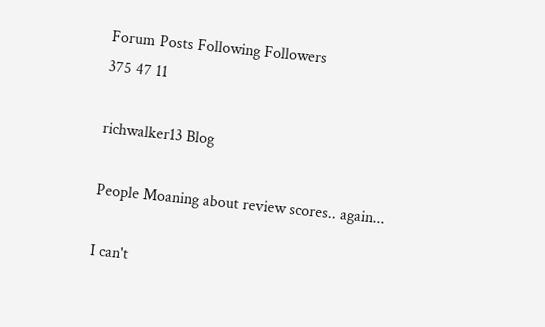Forum Posts Following Followers
375 47 11

richwalker13 Blog

People Moaning about review scores.. again...

I can't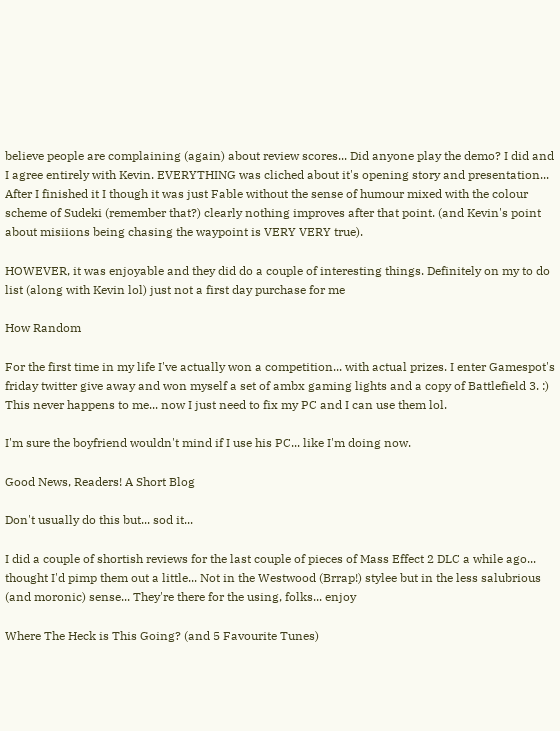believe people are complaining (again) about review scores... Did anyone play the demo? I did and I agree entirely with Kevin. EVERYTHING was cliched about it's opening story and presentation... After I finished it I though it was just Fable without the sense of humour mixed with the colour scheme of Sudeki (remember that?) clearly nothing improves after that point. (and Kevin's point about misiions being chasing the waypoint is VERY VERY true).

HOWEVER, it was enjoyable and they did do a couple of interesting things. Definitely on my to do list (along with Kevin lol) just not a first day purchase for me

How Random

For the first time in my life I've actually won a competition... with actual prizes. I enter Gamespot's friday twitter give away and won myself a set of ambx gaming lights and a copy of Battlefield 3. :) This never happens to me... now I just need to fix my PC and I can use them lol.

I'm sure the boyfriend wouldn't mind if I use his PC... like I'm doing now.

Good News, Readers! A Short Blog

Don't usually do this but... sod it...

I did a couple of shortish reviews for the last couple of pieces of Mass Effect 2 DLC a while ago... thought I'd pimp them out a little... Not in the Westwood (Brrap!) stylee but in the less salubrious (and moronic) sense... They're there for the using, folks... enjoy

Where The Heck is This Going? (and 5 Favourite Tunes)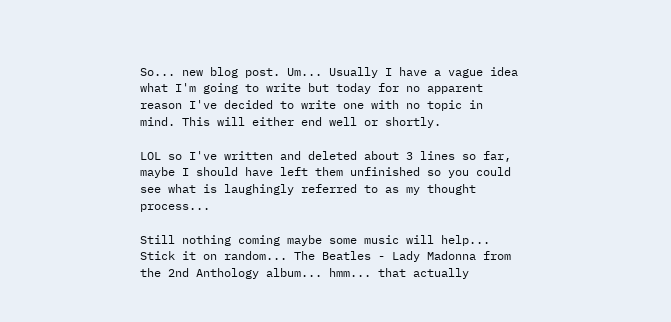So... new blog post. Um... Usually I have a vague idea what I'm going to write but today for no apparent reason I've decided to write one with no topic in mind. This will either end well or shortly.

LOL so I've written and deleted about 3 lines so far, maybe I should have left them unfinished so you could see what is laughingly referred to as my thought process...

Still nothing coming maybe some music will help... Stick it on random... The Beatles - Lady Madonna from the 2nd Anthology album... hmm... that actually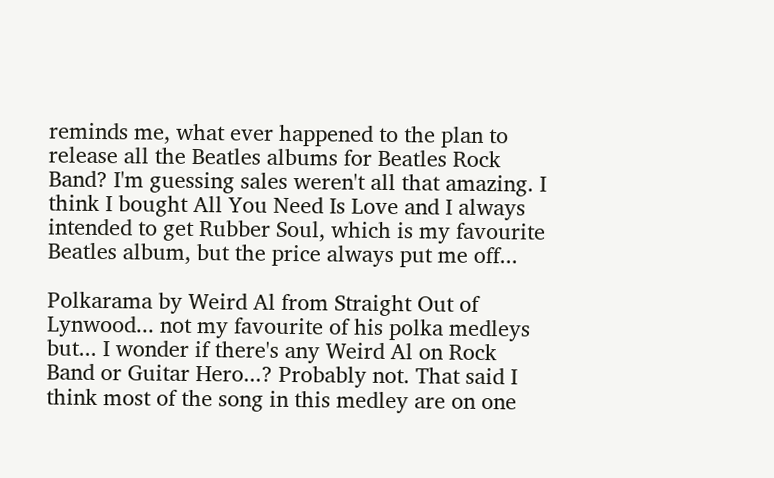reminds me, what ever happened to the plan to release all the Beatles albums for Beatles Rock Band? I'm guessing sales weren't all that amazing. I think I bought All You Need Is Love and I always intended to get Rubber Soul, which is my favourite Beatles album, but the price always put me off...

Polkarama by Weird Al from Straight Out of Lynwood... not my favourite of his polka medleys but... I wonder if there's any Weird Al on Rock Band or Guitar Hero...? Probably not. That said I think most of the song in this medley are on one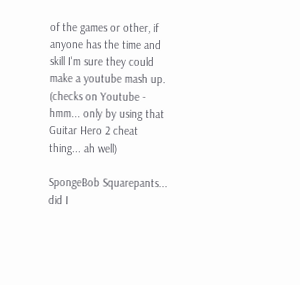of the games or other, if anyone has the time and skill I'm sure they could make a youtube mash up. (checks on Youtube - hmm... only by using that Guitar Hero 2 cheat thing... ah well)

SpongeBob Squarepants... did I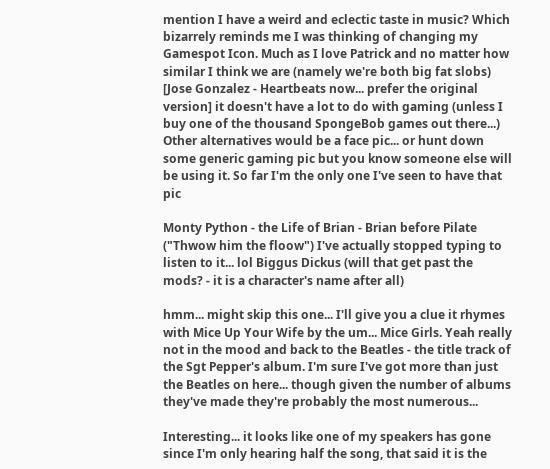mention I have a weird and eclectic taste in music? Which bizarrely reminds me I was thinking of changing my Gamespot Icon. Much as I love Patrick and no matter how similar I think we are (namely we're both big fat slobs) [Jose Gonzalez - Heartbeats now... prefer the original version] it doesn't have a lot to do with gaming (unless I buy one of the thousand SpongeBob games out there...) Other alternatives would be a face pic... or hunt down some generic gaming pic but you know someone else will be using it. So far I'm the only one I've seen to have that pic

Monty Python - the Life of Brian - Brian before Pilate ("Thwow him the floow") I've actually stopped typing to listen to it... lol Biggus Dickus (will that get past the mods? - it is a character's name after all)

hmm... might skip this one... I'll give you a clue it rhymes with Mice Up Your Wife by the um... Mice Girls. Yeah really not in the mood and back to the Beatles - the title track of the Sgt Pepper's album. I'm sure I've got more than just the Beatles on here... though given the number of albums they've made they're probably the most numerous...

Interesting... it looks like one of my speakers has gone since I'm only hearing half the song, that said it is the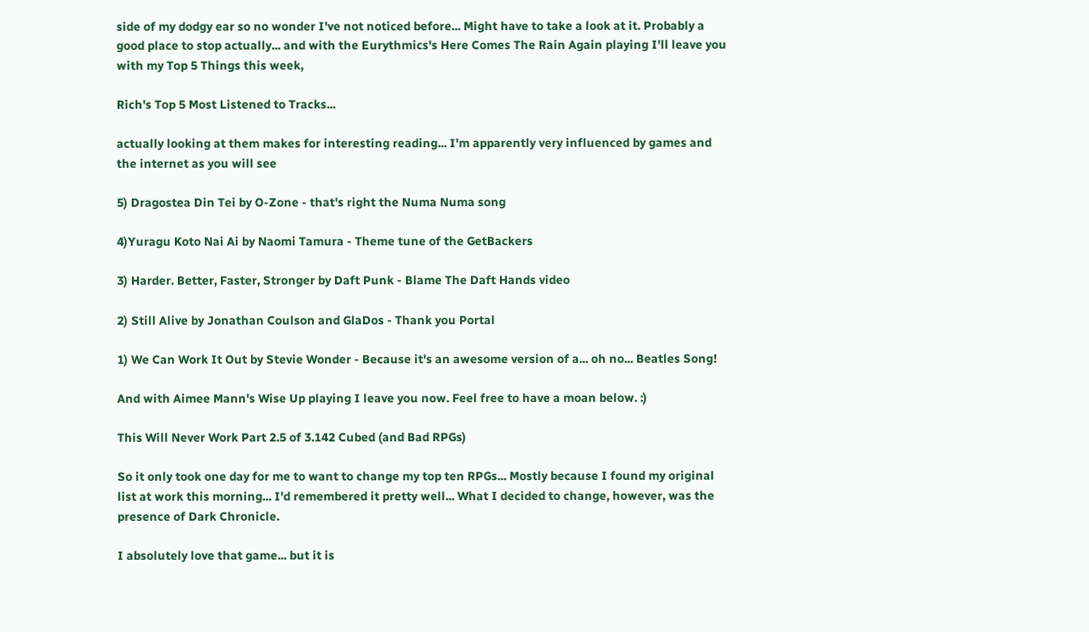side of my dodgy ear so no wonder I've not noticed before... Might have to take a look at it. Probably a good place to stop actually... and with the Eurythmics's Here Comes The Rain Again playing I'll leave you with my Top 5 Things this week,

Rich's Top 5 Most Listened to Tracks...

actually looking at them makes for interesting reading... I'm apparently very influenced by games and the internet as you will see

5) Dragostea Din Tei by O-Zone - that's right the Numa Numa song

4)Yuragu Koto Nai Ai by Naomi Tamura - Theme tune of the GetBackers

3) Harder. Better, Faster, Stronger by Daft Punk - Blame The Daft Hands video

2) Still Alive by Jonathan Coulson and GlaDos - Thank you Portal

1) We Can Work It Out by Stevie Wonder - Because it's an awesome version of a... oh no... Beatles Song!

And with Aimee Mann's Wise Up playing I leave you now. Feel free to have a moan below. :)

This Will Never Work Part 2.5 of 3.142 Cubed (and Bad RPGs)

So it only took one day for me to want to change my top ten RPGs... Mostly because I found my original list at work this morning... I'd remembered it pretty well... What I decided to change, however, was the presence of Dark Chronicle.

I absolutely love that game... but it is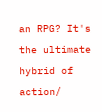an RPG? It's the ultimate hybrid of action/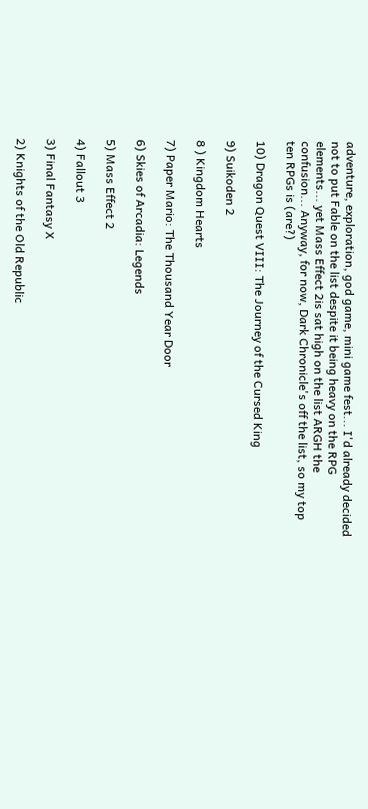adventure, exploration, god game, mini game fest... I'd already decided not to put Fable on the list despite it being heavy on the RPG elements... yet Mass Effect 2is sat high on the list ARGH the confusion... Anyway, for now, Dark Chronicle's off the list, so my top ten RPGs is (are?)

10) Dragon Quest VIII: The Journey of the Cursed King

9) Suikoden 2

8 ) Kingdom Hearts

7) Paper Mario: The Thousand Year Door

6) Skies of Arcadia: Legends

5) Mass Effect 2

4) Fallout 3

3) Final Fantasy X

2) Knights of the Old Republic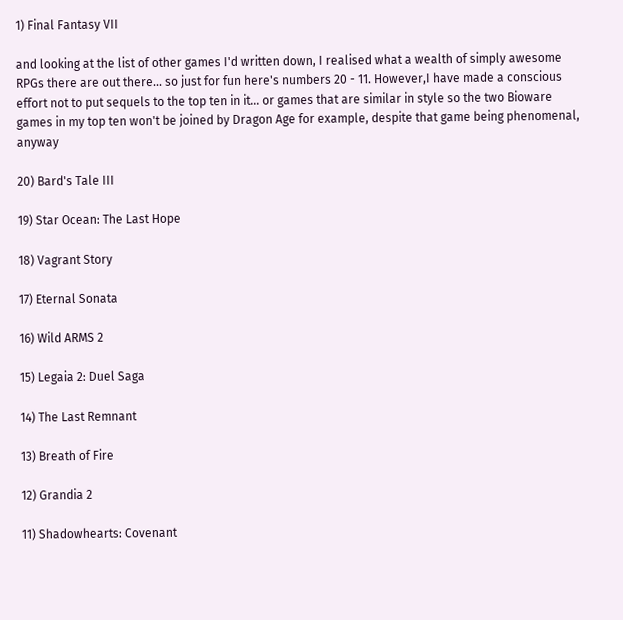1) Final Fantasy VII

and looking at the list of other games I'd written down, I realised what a wealth of simply awesome RPGs there are out there... so just for fun here's numbers 20 - 11. However,I have made a conscious effort not to put sequels to the top ten in it... or games that are similar in style so the two Bioware games in my top ten won't be joined by Dragon Age for example, despite that game being phenomenal, anyway

20) Bard's Tale III

19) Star Ocean: The Last Hope

18) Vagrant Story

17) Eternal Sonata

16) Wild ARMS 2

15) Legaia 2: Duel Saga

14) The Last Remnant

13) Breath of Fire

12) Grandia 2

11) Shadowhearts: Covenant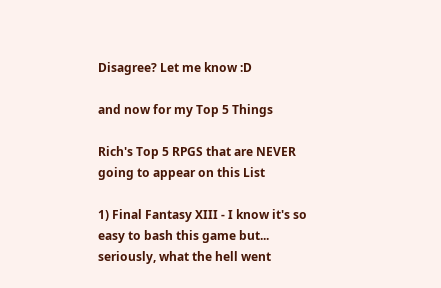Disagree? Let me know :D

and now for my Top 5 Things

Rich's Top 5 RPGS that are NEVER going to appear on this List

1) Final Fantasy XIII - I know it's so easy to bash this game but... seriously, what the hell went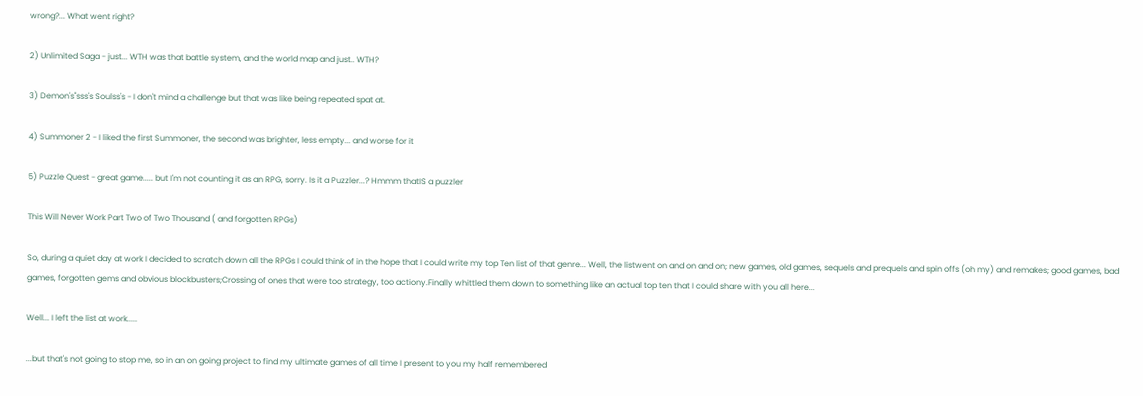wrong?... What went right?

2) Unlimited Saga - just... WTH was that battle system, and the world map and just.. WTH?

3) Demon's''sss's Soulss's - I don't mind a challenge but that was like being repeated spat at.

4) Summoner 2 - I liked the first Summoner, the second was brighter, less empty... and worse for it

5) Puzzle Quest - great game..... but I'm not counting it as an RPG, sorry. Is it a Puzzler...? Hmmm thatIS a puzzler

This Will Never Work Part Two of Two Thousand ( and forgotten RPGs)

So, during a quiet day at work I decided to scratch down all the RPGs I could think of in the hope that I could write my top Ten list of that genre... Well, the listwent on and on and on; new games, old games, sequels and prequels and spin offs (oh my) and remakes; good games, bad games, forgotten gems and obvious blockbusters;Crossing of ones that were too strategy, too actiony.Finally whittled them down to something like an actual top ten that I could share with you all here...

Well... I left the list at work.....

...but that's not going to stop me, so in an on going project to find my ultimate games of all time I present to you my half remembered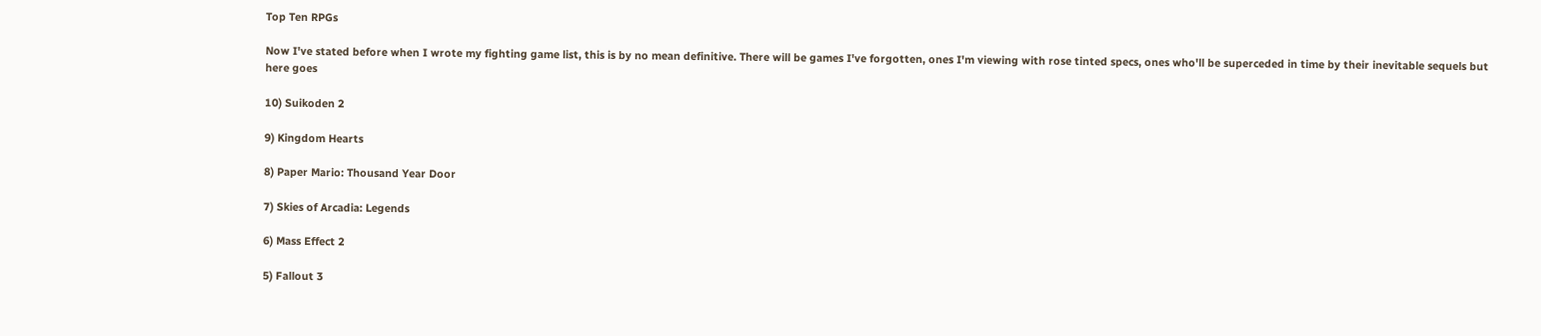Top Ten RPGs

Now I've stated before when I wrote my fighting game list, this is by no mean definitive. There will be games I've forgotten, ones I'm viewing with rose tinted specs, ones who'll be superceded in time by their inevitable sequels but here goes

10) Suikoden 2

9) Kingdom Hearts

8) Paper Mario: Thousand Year Door

7) Skies of Arcadia: Legends

6) Mass Effect 2

5) Fallout 3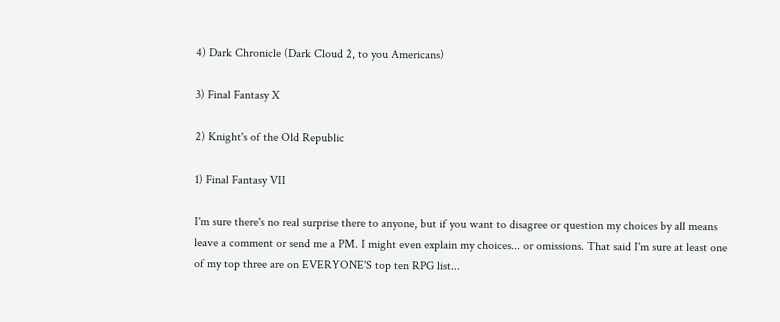4) Dark Chronicle (Dark Cloud 2, to you Americans)

3) Final Fantasy X

2) Knight's of the Old Republic

1) Final Fantasy VII

I'm sure there's no real surprise there to anyone, but if you want to disagree or question my choices by all means leave a comment or send me a PM. I might even explain my choices... or omissions. That said I'm sure at least one of my top three are on EVERYONE'S top ten RPG list...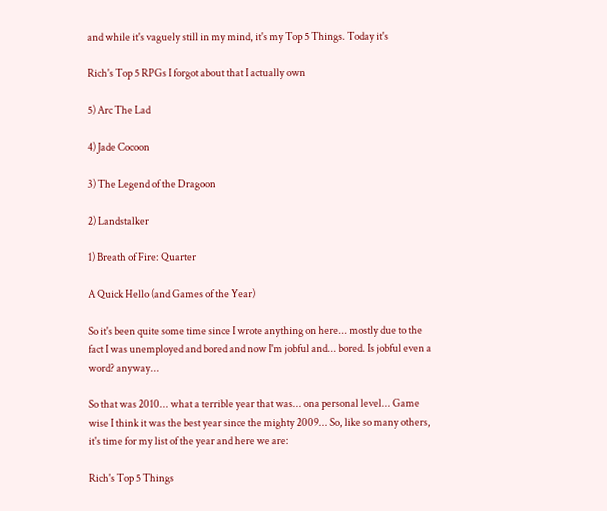and while it's vaguely still in my mind, it's my Top 5 Things. Today it's

Rich's Top 5 RPGs I forgot about that I actually own

5) Arc The Lad

4) Jade Cocoon

3) The Legend of the Dragoon

2) Landstalker

1) Breath of Fire: Quarter

A Quick Hello (and Games of the Year)

So it's been quite some time since I wrote anything on here... mostly due to the fact I was unemployed and bored and now I'm jobful and... bored. Is jobful even a word? anyway...

So that was 2010... what a terrible year that was... ona personal level... Game wise I think it was the best year since the mighty 2009... So, like so many others, it's time for my list of the year and here we are:

Rich's Top 5 Things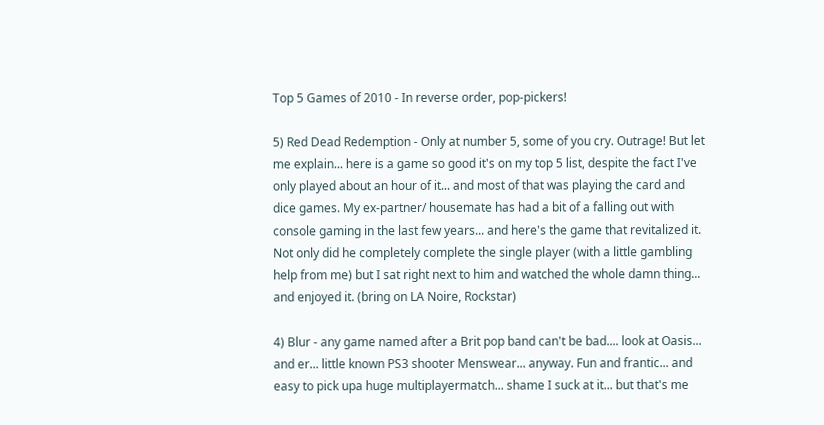Top 5 Games of 2010 - In reverse order, pop-pickers!

5) Red Dead Redemption - Only at number 5, some of you cry. Outrage! But let me explain... here is a game so good it's on my top 5 list, despite the fact I've only played about an hour of it... and most of that was playing the card and dice games. My ex-partner/ housemate has had a bit of a falling out with console gaming in the last few years... and here's the game that revitalized it. Not only did he completely complete the single player (with a little gambling help from me) but I sat right next to him and watched the whole damn thing... and enjoyed it. (bring on LA Noire, Rockstar)

4) Blur - any game named after a Brit pop band can't be bad.... look at Oasis... and er... little known PS3 shooter Menswear... anyway. Fun and frantic... and easy to pick upa huge multiplayermatch... shame I suck at it... but that's me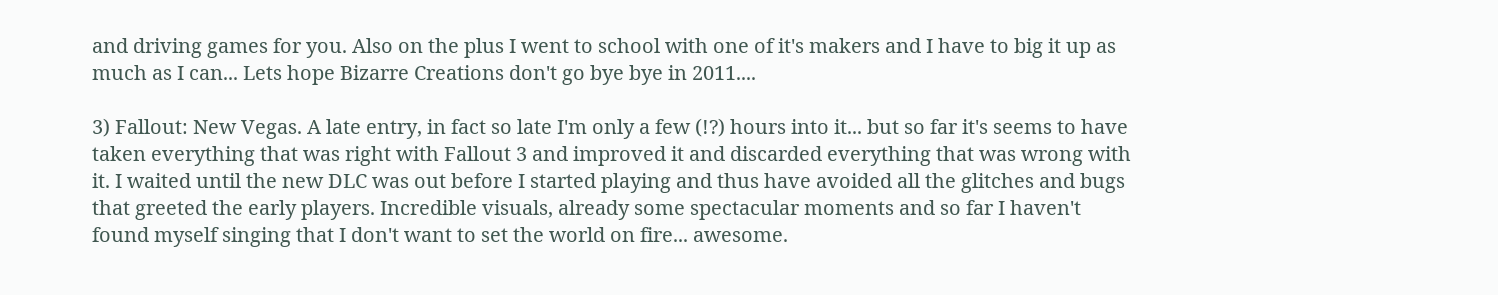and driving games for you. Also on the plus I went to school with one of it's makers and I have to big it up as much as I can... Lets hope Bizarre Creations don't go bye bye in 2011....

3) Fallout: New Vegas. A late entry, in fact so late I'm only a few (!?) hours into it... but so far it's seems to have taken everything that was right with Fallout 3 and improved it and discarded everything that was wrong with it. I waited until the new DLC was out before I started playing and thus have avoided all the glitches and bugs that greeted the early players. Incredible visuals, already some spectacular moments and so far I haven't found myself singing that I don't want to set the world on fire... awesome.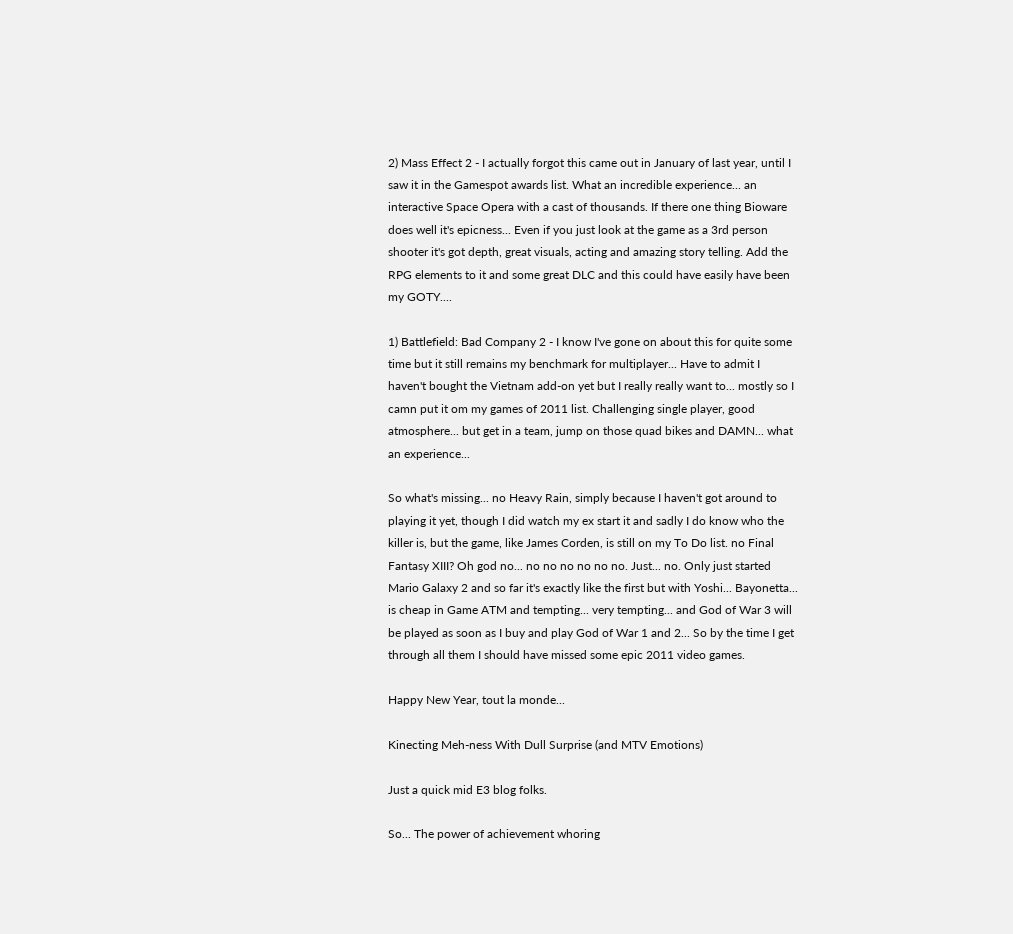2) Mass Effect 2 - I actually forgot this came out in January of last year, until I saw it in the Gamespot awards list. What an incredible experience... an interactive Space Opera with a cast of thousands. If there one thing Bioware does well it's epicness... Even if you just look at the game as a 3rd person shooter it's got depth, great visuals, acting and amazing story telling. Add the RPG elements to it and some great DLC and this could have easily have been my GOTY....

1) Battlefield: Bad Company 2 - I know I've gone on about this for quite some time but it still remains my benchmark for multiplayer... Have to admit I haven't bought the Vietnam add-on yet but I really really want to... mostly so I camn put it om my games of 2011 list. Challenging single player, good atmosphere... but get in a team, jump on those quad bikes and DAMN... what an experience...

So what's missing... no Heavy Rain, simply because I haven't got around to playing it yet, though I did watch my ex start it and sadly I do know who the killer is, but the game, like James Corden, is still on my To Do list. no Final Fantasy XIII? Oh god no... no no no no no no. Just... no. Only just started Mario Galaxy 2 and so far it's exactly like the first but with Yoshi... Bayonetta... is cheap in Game ATM and tempting... very tempting... and God of War 3 will be played as soon as I buy and play God of War 1 and 2... So by the time I get through all them I should have missed some epic 2011 video games.

Happy New Year, tout la monde...

Kinecting Meh-ness With Dull Surprise (and MTV Emotions)

Just a quick mid E3 blog folks.

So... The power of achievement whoring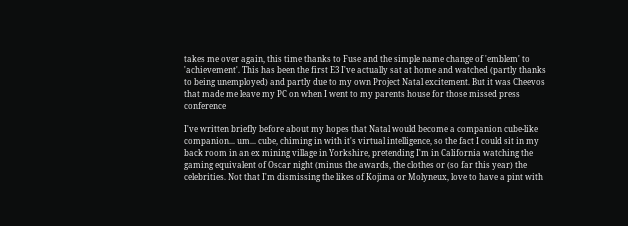takes me over again, this time thanks to Fuse and the simple name change of 'emblem' to 'achievement'. This has been the first E3 I've actually sat at home and watched (partly thanks to being unemployed) and partly due to my own Project Natal excitement. But it was Cheevos that made me leave my PC on when I went to my parents house for those missed press conference

I've written briefly before about my hopes that Natal would become a companion cube-like companion... um... cube, chiming in with it's virtual intelligence, so the fact I could sit in my back room in an ex mining village in Yorkshire, pretending I'm in California watching the gaming equivalent of Oscar night (minus the awards, the clothes or (so far this year) the celebrities. Not that I'm dismissing the likes of Kojima or Molyneux, love to have a pint with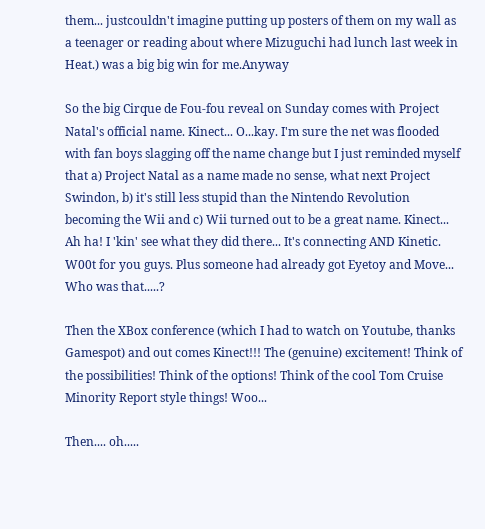them... justcouldn't imagine putting up posters of them on my wall as a teenager or reading about where Mizuguchi had lunch last week in Heat.) was a big big win for me.Anyway

So the big Cirque de Fou-fou reveal on Sunday comes with Project Natal's official name. Kinect... O...kay. I'm sure the net was flooded with fan boys slagging off the name change but I just reminded myself that a) Project Natal as a name made no sense, what next Project Swindon, b) it's still less stupid than the Nintendo Revolution becoming the Wii and c) Wii turned out to be a great name. Kinect... Ah ha! I 'kin' see what they did there... It's connecting AND Kinetic. W00t for you guys. Plus someone had already got Eyetoy and Move... Who was that.....?

Then the XBox conference (which I had to watch on Youtube, thanks Gamespot) and out comes Kinect!!! The (genuine) excitement! Think of the possibilities! Think of the options! Think of the cool Tom Cruise Minority Report style things! Woo...

Then.... oh.....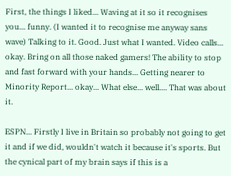First, the things I liked... Waving at it so it recognises you... funny. (I wanted it to recognise me anyway sans wave) Talking to it. Good. Just what I wanted. Video calls... okay. Bring on all those naked gamers! The ability to stop and fast forward with your hands... Getting nearer to Minority Report... okay... What else... well.... That was about it.

ESPN... Firstly I live in Britain so probably not going to get it and if we did, wouldn't watch it because it's sports. But the cynical part of my brain says if this is a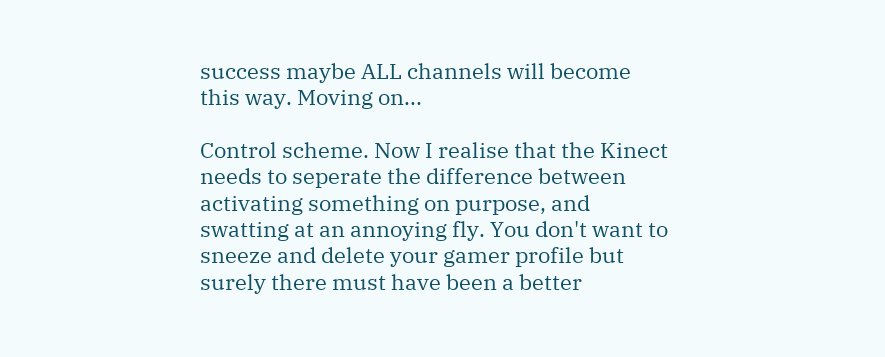success maybe ALL channels will become this way. Moving on...

Control scheme. Now I realise that the Kinect needs to seperate the difference between activating something on purpose, and swatting at an annoying fly. You don't want to sneeze and delete your gamer profile but surely there must have been a better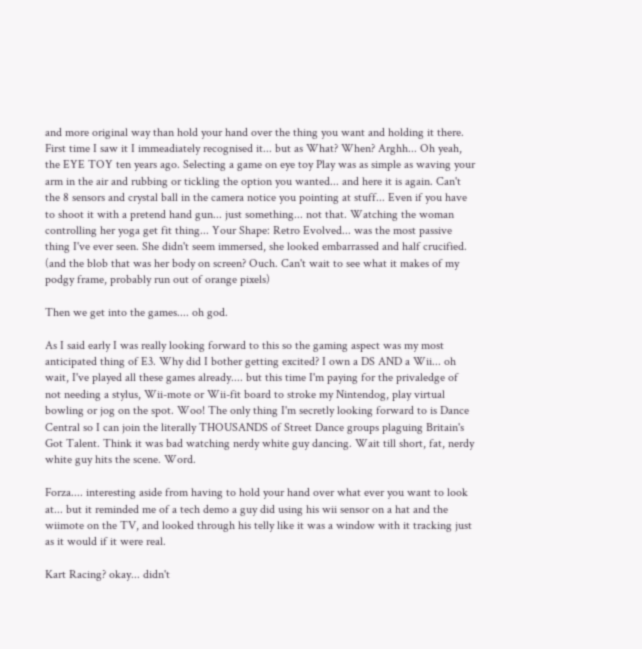and more original way than hold your hand over the thing you want and holding it there. First time I saw it I immeadiately recognised it... but as What? When? Arghh... Oh yeah, the EYE TOY ten years ago. Selecting a game on eye toy Play was as simple as waving your arm in the air and rubbing or tickling the option you wanted... and here it is again. Can't the 8 sensors and crystal ball in the camera notice you pointing at stuff... Even if you have to shoot it with a pretend hand gun... just something... not that. Watching the woman controlling her yoga get fit thing... Your Shape: Retro Evolved... was the most passive thing I've ever seen. She didn't seem immersed, she looked embarrassed and half crucified. (and the blob that was her body on screen? Ouch. Can't wait to see what it makes of my podgy frame, probably run out of orange pixels)

Then we get into the games.... oh god.

As I said early I was really looking forward to this so the gaming aspect was my most anticipated thing of E3. Why did I bother getting excited? I own a DS AND a Wii... oh wait, I've played all these games already.... but this time I'm paying for the privaledge of not needing a stylus, Wii-mote or Wii-fit board to stroke my Nintendog, play virtual bowling or jog on the spot. Woo! The only thing I'm secretly looking forward to is Dance Central so I can join the literally THOUSANDS of Street Dance groups plaguing Britain's Got Talent. Think it was bad watching nerdy white guy dancing. Wait till short, fat, nerdy white guy hits the scene. Word.

Forza.... interesting aside from having to hold your hand over what ever you want to look at... but it reminded me of a tech demo a guy did using his wii sensor on a hat and the wiimote on the TV, and looked through his telly like it was a window with it tracking just as it would if it were real.

Kart Racing? okay... didn't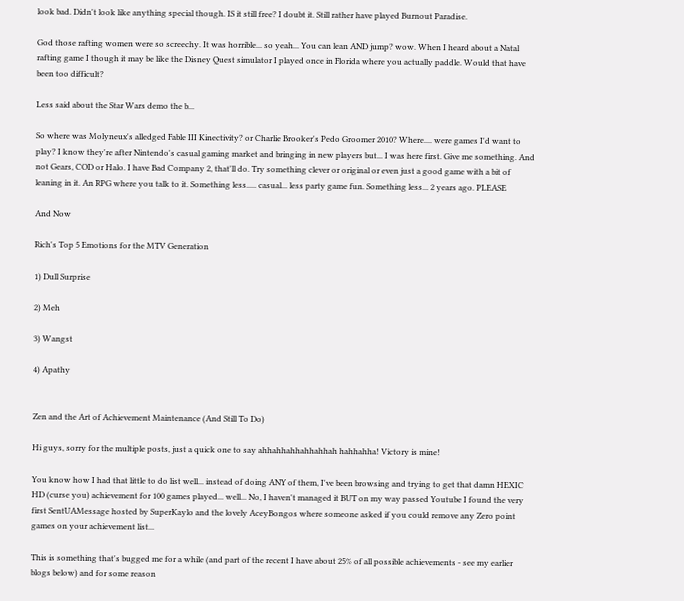look bad. Didn't look like anything special though. IS it still free? I doubt it. Still rather have played Burnout Paradise.

God those rafting women were so screechy. It was horrible... so yeah... You can lean AND jump? wow. When I heard about a Natal rafting game I though it may be like the Disney Quest simulator I played once in Florida where you actually paddle. Would that have been too difficult?

Less said about the Star Wars demo the b...

So where was Molyneux's alledged Fable III Kinectivity? or Charlie Brooker's Pedo Groomer 2010? Where.... were games I'd want to play? I know they're after Nintendo's casual gaming market and bringing in new players but... I was here first. Give me something. And not Gears, COD or Halo. I have Bad Company 2, that'll do. Try something clever or original or even just a good game with a bit of leaning in it. An RPG where you talk to it. Something less..... casual... less party game fun. Something less... 2 years ago. PLEASE

And Now

Rich's Top 5 Emotions for the MTV Generation

1) Dull Surprise

2) Meh

3) Wangst

4) Apathy


Zen and the Art of Achievement Maintenance (And Still To Do)

Hi guys, sorry for the multiple posts, just a quick one to say ahhahhahhahhahhah hahhahha! Victory is mine!

You know how I had that little to do list well... instead of doing ANY of them, I've been browsing and trying to get that damn HEXIC HD (curse you) achievement for 100 games played... well... No, I haven't managed it BUT on my way passed Youtube I found the very first SentUAMessage hosted by SuperKaylo and the lovely AceyBongos where someone asked if you could remove any Zero point games on your achievement list...

This is something that's bugged me for a while (and part of the recent I have about 25% of all possible achievements - see my earlier blogs below) and for some reason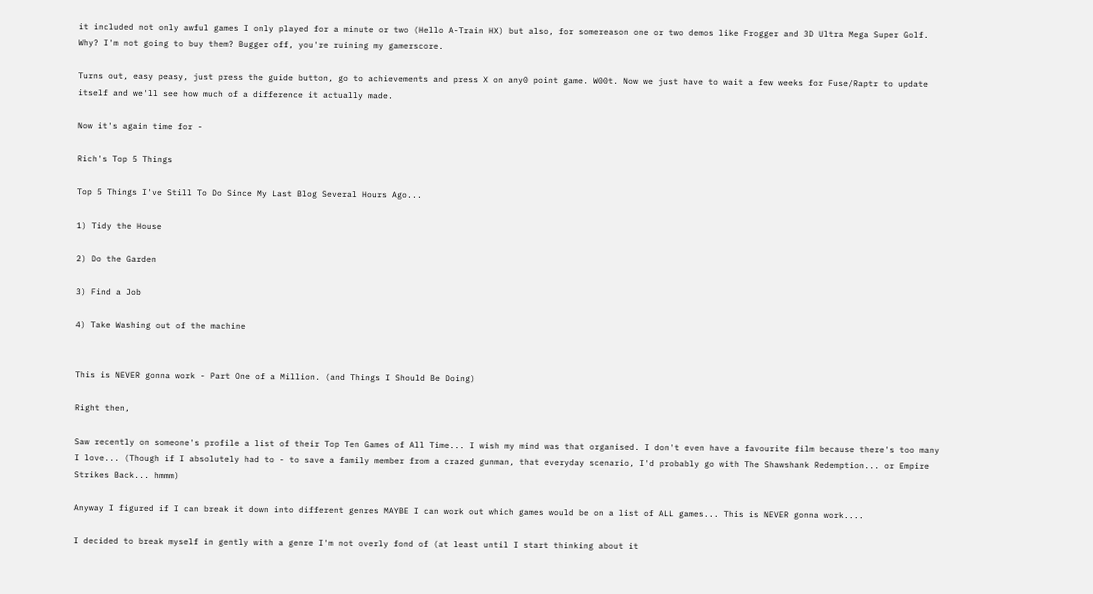it included not only awful games I only played for a minute or two (Hello A-Train HX) but also, for somereason one or two demos like Frogger and 3D Ultra Mega Super Golf. Why? I'm not going to buy them? Bugger off, you're ruining my gamerscore.

Turns out, easy peasy, just press the guide button, go to achievements and press X on any0 point game. W00t. Now we just have to wait a few weeks for Fuse/Raptr to update itself and we'll see how much of a difference it actually made.

Now it's again time for -

Rich's Top 5 Things

Top 5 Things I've Still To Do Since My Last Blog Several Hours Ago...

1) Tidy the House

2) Do the Garden

3) Find a Job

4) Take Washing out of the machine


This is NEVER gonna work - Part One of a Million. (and Things I Should Be Doing)

Right then,

Saw recently on someone's profile a list of their Top Ten Games of All Time... I wish my mind was that organised. I don't even have a favourite film because there's too many I love... (Though if I absolutely had to - to save a family member from a crazed gunman, that everyday scenario, I'd probably go with The Shawshank Redemption... or Empire Strikes Back... hmmm)

Anyway I figured if I can break it down into different genres MAYBE I can work out which games would be on a list of ALL games... This is NEVER gonna work....

I decided to break myself in gently with a genre I'm not overly fond of (at least until I start thinking about it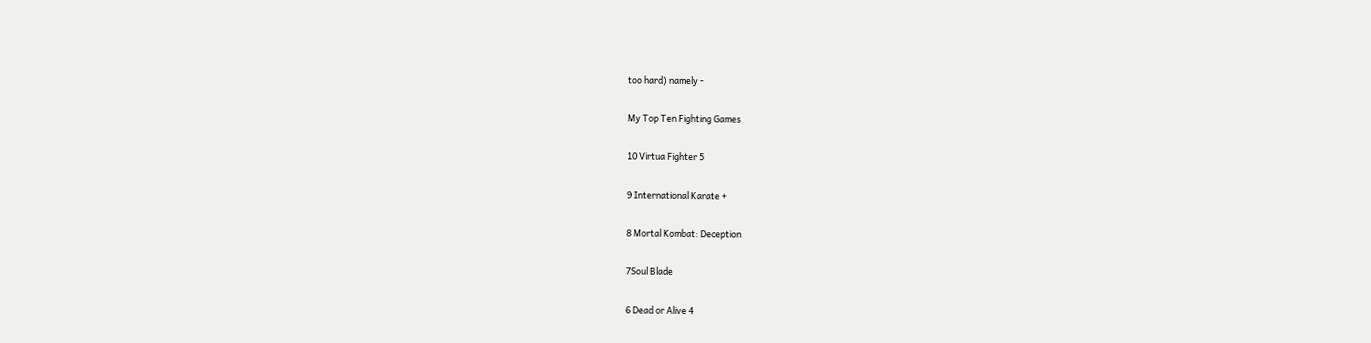too hard) namely -

My Top Ten Fighting Games

10 Virtua Fighter 5

9 International Karate +

8 Mortal Kombat: Deception

7Soul Blade

6 Dead or Alive 4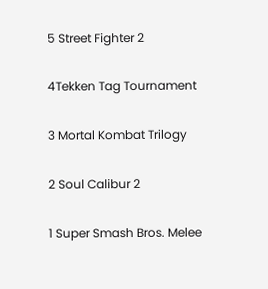5 Street Fighter 2

4Tekken Tag Tournament

3 Mortal Kombat Trilogy

2 Soul Calibur 2

1 Super Smash Bros. Melee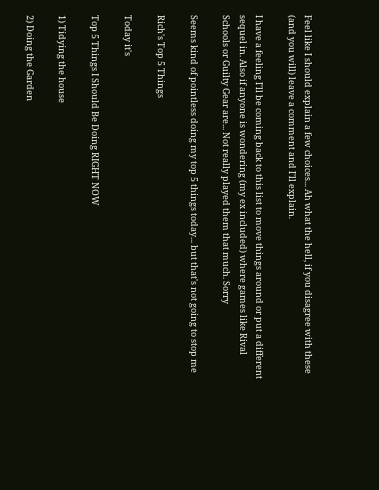Feel like I should explain a few choices... Ah what the hell, if you disagree with these (and you will) leave a comment and I'll explain.

I have a feeling I'll be coming back to this list to move things around or put a different sequel in. Also if anyone is wondering (my ex included) where games like Rival Schools or Guilty Gear are... Not really played them that much. Sorry

Seems kind of pointless doing my top 5 things today... but that's not going to stop me

Rich's Top 5 Things

Today it's

Top 5 Things I Should Be Doing RIGHT NOW

1) Tidying the house

2) Doing the Garden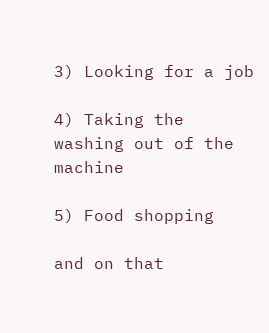3) Looking for a job

4) Taking the washing out of the machine

5) Food shopping

and on that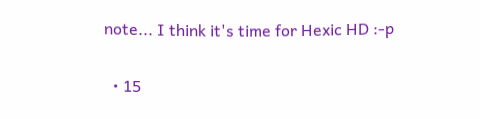note... I think it's time for Hexic HD :-p

  • 15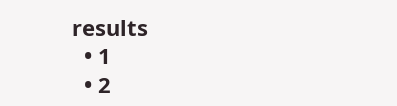results
  • 1
  • 2